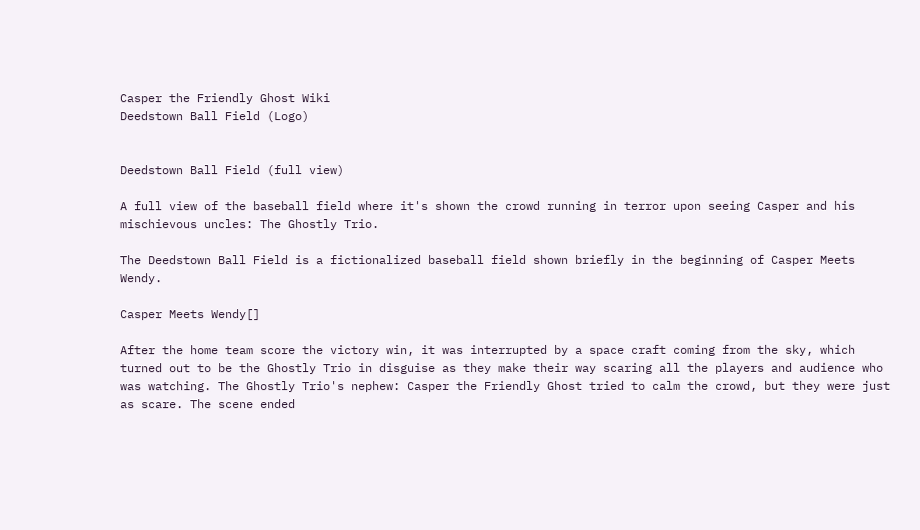Casper the Friendly Ghost Wiki
Deedstown Ball Field (Logo)


Deedstown Ball Field (full view)

A full view of the baseball field where it's shown the crowd running in terror upon seeing Casper and his mischievous uncles: The Ghostly Trio.

The Deedstown Ball Field is a fictionalized baseball field shown briefly in the beginning of Casper Meets Wendy.

Casper Meets Wendy[]

After the home team score the victory win, it was interrupted by a space craft coming from the sky, which turned out to be the Ghostly Trio in disguise as they make their way scaring all the players and audience who was watching. The Ghostly Trio's nephew: Casper the Friendly Ghost tried to calm the crowd, but they were just as scare. The scene ended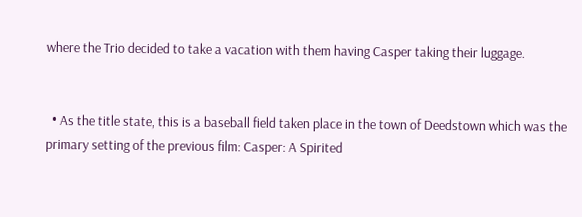where the Trio decided to take a vacation with them having Casper taking their luggage.


  • As the title state, this is a baseball field taken place in the town of Deedstown which was the primary setting of the previous film: Casper: A Spirited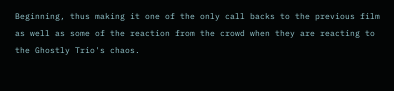Beginning, thus making it one of the only call backs to the previous film as well as some of the reaction from the crowd when they are reacting to the Ghostly Trio's chaos.